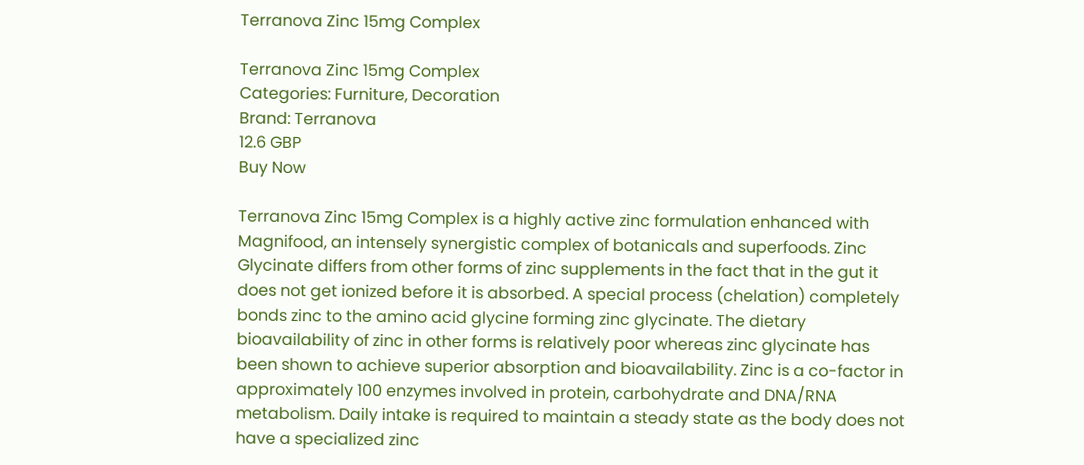Terranova Zinc 15mg Complex

Terranova Zinc 15mg Complex
Categories: Furniture, Decoration
Brand: Terranova
12.6 GBP
Buy Now

Terranova Zinc 15mg Complex is a highly active zinc formulation enhanced with Magnifood, an intensely synergistic complex of botanicals and superfoods. Zinc Glycinate differs from other forms of zinc supplements in the fact that in the gut it does not get ionized before it is absorbed. A special process (chelation) completely bonds zinc to the amino acid glycine forming zinc glycinate. The dietary bioavailability of zinc in other forms is relatively poor whereas zinc glycinate has been shown to achieve superior absorption and bioavailability. Zinc is a co-factor in approximately 100 enzymes involved in protein, carbohydrate and DNA/RNA metabolism. Daily intake is required to maintain a steady state as the body does not have a specialized zinc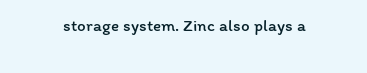storage system. Zinc also plays a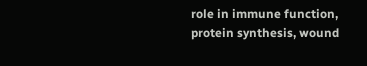role in immune function, protein synthesis, wound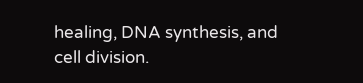healing, DNA synthesis, and cell division.